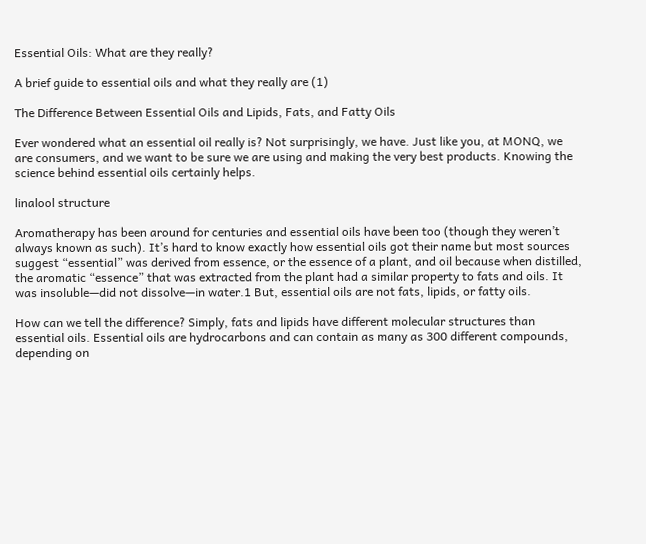Essential Oils: What are they really?

A brief guide to essential oils and what they really are (1)

The Difference Between Essential Oils and Lipids, Fats, and Fatty Oils

Ever wondered what an essential oil really is? Not surprisingly, we have. Just like you, at MONQ, we are consumers, and we want to be sure we are using and making the very best products. Knowing the science behind essential oils certainly helps.

linalool structure

Aromatherapy has been around for centuries and essential oils have been too (though they weren’t always known as such). It’s hard to know exactly how essential oils got their name but most sources suggest “essential” was derived from essence, or the essence of a plant, and oil because when distilled, the aromatic “essence” that was extracted from the plant had a similar property to fats and oils. It was insoluble—did not dissolve—in water.1 But, essential oils are not fats, lipids, or fatty oils.

How can we tell the difference? Simply, fats and lipids have different molecular structures than essential oils. Essential oils are hydrocarbons and can contain as many as 300 different compounds, depending on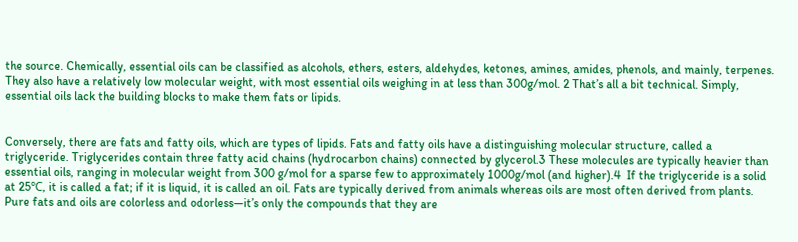the source. Chemically, essential oils can be classified as alcohols, ethers, esters, aldehydes, ketones, amines, amides, phenols, and mainly, terpenes. They also have a relatively low molecular weight, with most essential oils weighing in at less than 300g/mol. 2 That’s all a bit technical. Simply, essential oils lack the building blocks to make them fats or lipids.


Conversely, there are fats and fatty oils, which are types of lipids. Fats and fatty oils have a distinguishing molecular structure, called a triglyceride. Triglycerides contain three fatty acid chains (hydrocarbon chains) connected by glycerol.3 These molecules are typically heavier than essential oils, ranging in molecular weight from 300 g/mol for a sparse few to approximately 1000g/mol (and higher).4  If the triglyceride is a solid at 25℃, it is called a fat; if it is liquid, it is called an oil. Fats are typically derived from animals whereas oils are most often derived from plants. Pure fats and oils are colorless and odorless—it’s only the compounds that they are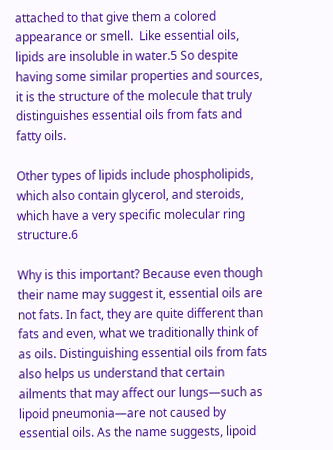attached to that give them a colored appearance or smell.  Like essential oils, lipids are insoluble in water.5 So despite having some similar properties and sources, it is the structure of the molecule that truly distinguishes essential oils from fats and fatty oils.

Other types of lipids include phospholipids, which also contain glycerol, and steroids, which have a very specific molecular ring structure.6

Why is this important? Because even though their name may suggest it, essential oils are not fats. In fact, they are quite different than fats and even, what we traditionally think of as oils. Distinguishing essential oils from fats also helps us understand that certain ailments that may affect our lungs—such as lipoid pneumonia—are not caused by essential oils. As the name suggests, lipoid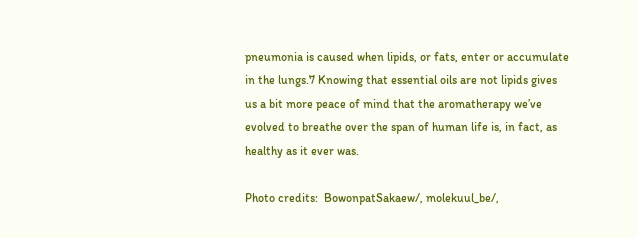pneumonia is caused when lipids, or fats, enter or accumulate in the lungs.7 Knowing that essential oils are not lipids gives us a bit more peace of mind that the aromatherapy we’ve evolved to breathe over the span of human life is, in fact, as healthy as it ever was.

Photo credits:  BowonpatSakaew/, molekuul_be/,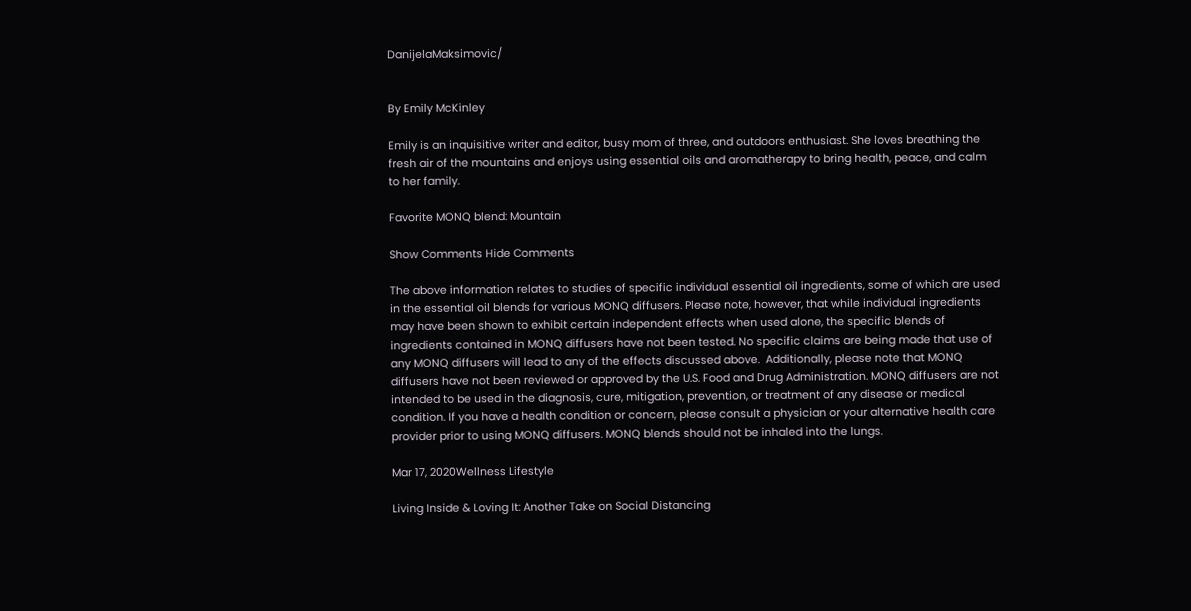DanijelaMaksimovic/


By Emily McKinley

Emily is an inquisitive writer and editor, busy mom of three, and outdoors enthusiast. She loves breathing the fresh air of the mountains and enjoys using essential oils and aromatherapy to bring health, peace, and calm to her family.

Favorite MONQ blend: Mountain

Show Comments Hide Comments

The above information relates to studies of specific individual essential oil ingredients, some of which are used in the essential oil blends for various MONQ diffusers. Please note, however, that while individual ingredients may have been shown to exhibit certain independent effects when used alone, the specific blends of ingredients contained in MONQ diffusers have not been tested. No specific claims are being made that use of any MONQ diffusers will lead to any of the effects discussed above.  Additionally, please note that MONQ diffusers have not been reviewed or approved by the U.S. Food and Drug Administration. MONQ diffusers are not intended to be used in the diagnosis, cure, mitigation, prevention, or treatment of any disease or medical condition. If you have a health condition or concern, please consult a physician or your alternative health care provider prior to using MONQ diffusers. MONQ blends should not be inhaled into the lungs.

Mar 17, 2020Wellness Lifestyle

Living Inside & Loving It: Another Take on Social Distancing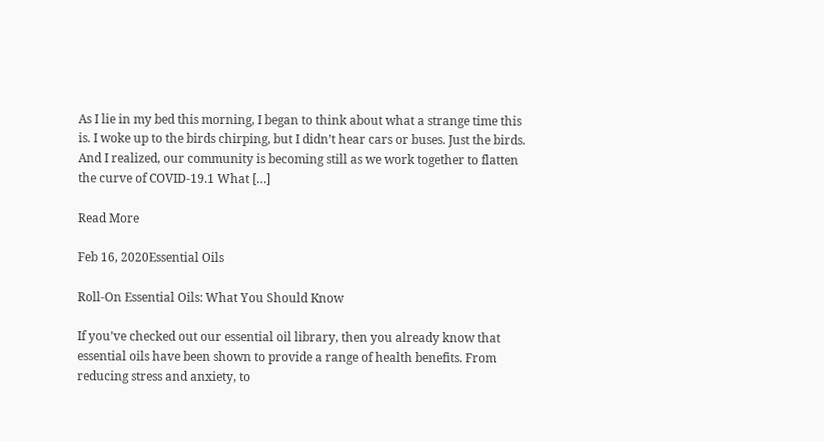As I lie in my bed this morning, I began to think about what a strange time this is. I woke up to the birds chirping, but I didn’t hear cars or buses. Just the birds. And I realized, our community is becoming still as we work together to flatten the curve of COVID-19.1 What […]

Read More

Feb 16, 2020Essential Oils

Roll-On Essential Oils: What You Should Know

If you’ve checked out our essential oil library, then you already know that essential oils have been shown to provide a range of health benefits. From reducing stress and anxiety, to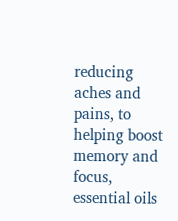reducing aches and pains, to helping boost memory and focus, essential oils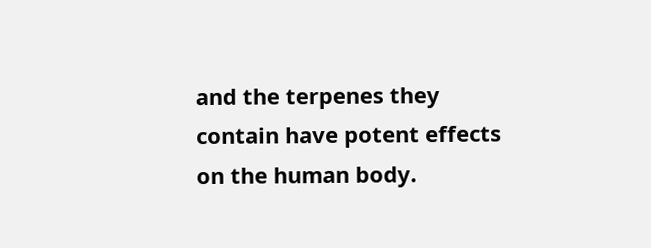and the terpenes they contain have potent effects on the human body.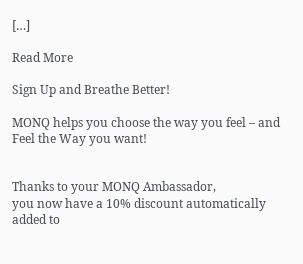[…]

Read More

Sign Up and Breathe Better!

MONQ helps you choose the way you feel – and Feel the Way you want!


Thanks to your MONQ Ambassador,
you now have a 10% discount automatically added to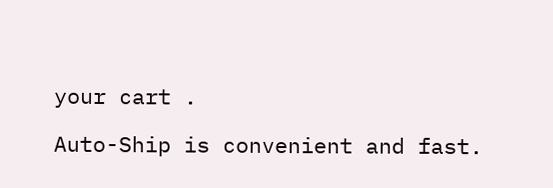your cart .

Auto-Ship is convenient and fast.